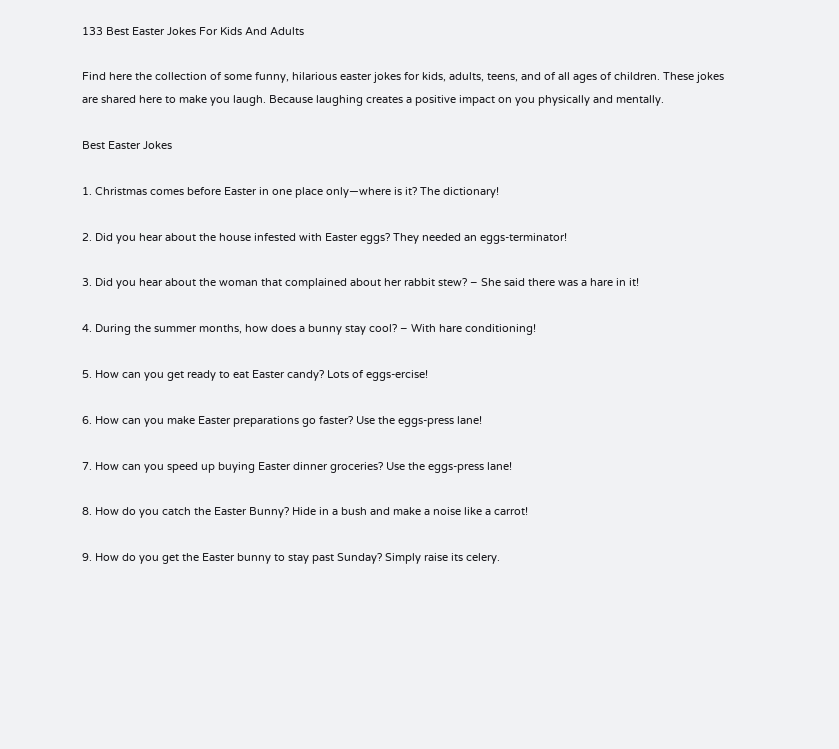133 Best Easter Jokes For Kids And Adults

Find here the collection of some funny, hilarious easter jokes for kids, adults, teens, and of all ages of children. These jokes are shared here to make you laugh. Because laughing creates a positive impact on you physically and mentally.

Best Easter Jokes

1. Christmas comes before Easter in one place only—where is it? The dictionary!

2. Did you hear about the house infested with Easter eggs? They needed an eggs-terminator!

3. Did you hear about the woman that complained about her rabbit stew? – She said there was a hare in it!

4. During the summer months, how does a bunny stay cool? – With hare conditioning!

5. How can you get ready to eat Easter candy? Lots of eggs-ercise!

6. How can you make Easter preparations go faster? Use the eggs-press lane!

7. How can you speed up buying Easter dinner groceries? Use the eggs-press lane!

8. How do you catch the Easter Bunny? Hide in a bush and make a noise like a carrot!

9. How do you get the Easter bunny to stay past Sunday? Simply raise its celery.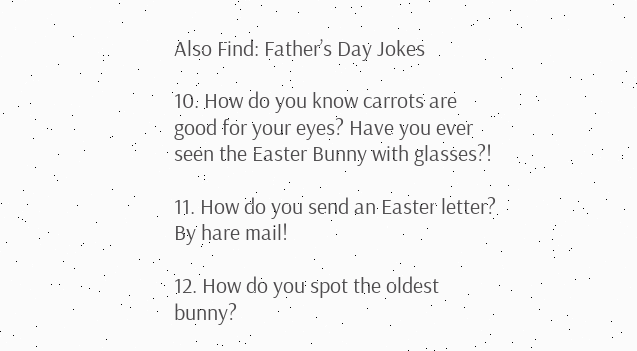Also Find: Father’s Day Jokes

10. How do you know carrots are good for your eyes? Have you ever seen the Easter Bunny with glasses?!

11. How do you send an Easter letter? By hare mail!

12. How do you spot the oldest bunny?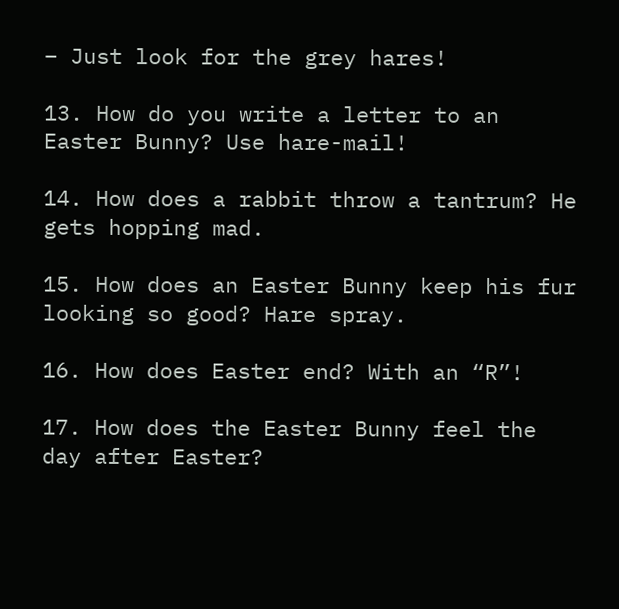– Just look for the grey hares!

13. How do you write a letter to an Easter Bunny? Use hare-mail!

14. How does a rabbit throw a tantrum? He gets hopping mad.

15. How does an Easter Bunny keep his fur looking so good? Hare spray.

16. How does Easter end? With an “R”!

17. How does the Easter Bunny feel the day after Easter?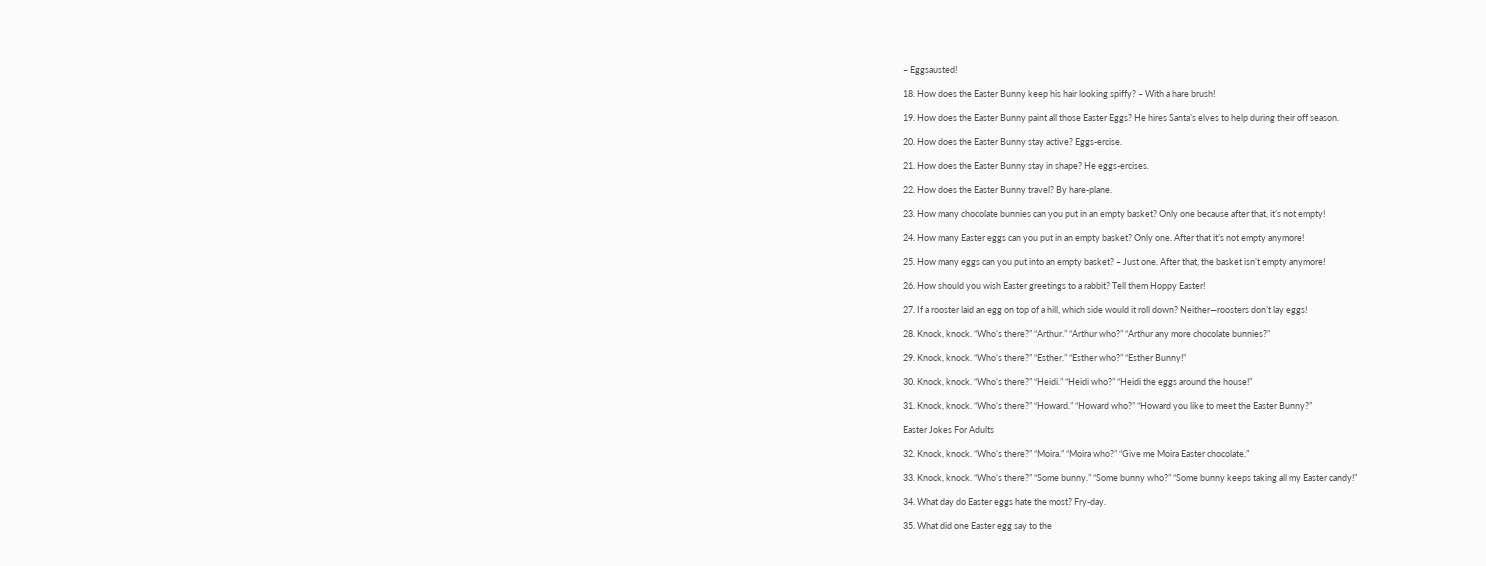– Eggsausted!

18. How does the Easter Bunny keep his hair looking spiffy? – With a hare brush!

19. How does the Easter Bunny paint all those Easter Eggs? He hires Santa’s elves to help during their off season.

20. How does the Easter Bunny stay active? Eggs-ercise.

21. How does the Easter Bunny stay in shape? He eggs-ercises.

22. How does the Easter Bunny travel? By hare-plane.

23. How many chocolate bunnies can you put in an empty basket? Only one because after that, it’s not empty!

24. How many Easter eggs can you put in an empty basket? Only one. After that it’s not empty anymore!

25. How many eggs can you put into an empty basket? – Just one. After that, the basket isn’t empty anymore!

26. How should you wish Easter greetings to a rabbit? Tell them Hoppy Easter!

27. If a rooster laid an egg on top of a hill, which side would it roll down? Neither—roosters don’t lay eggs!

28. Knock, knock. “Who’s there?” “Arthur.” “Arthur who?” “Arthur any more chocolate bunnies?”

29. Knock, knock. “Who’s there?” “Esther.” “Esther who?” “Esther Bunny!”

30. Knock, knock. “Who’s there?” “Heidi.” “Heidi who?” “Heidi the eggs around the house!”

31. Knock, knock. “Who’s there?” “Howard.” “Howard who?” “Howard you like to meet the Easter Bunny?”

Easter Jokes For Adults

32. Knock, knock. “Who’s there?” “Moira.” “Moira who?” “Give me Moira Easter chocolate.”

33. Knock, knock. “Who’s there?” “Some bunny.” “Some bunny who?” “Some bunny keeps taking all my Easter candy!”

34. What day do Easter eggs hate the most? Fry-day.

35. What did one Easter egg say to the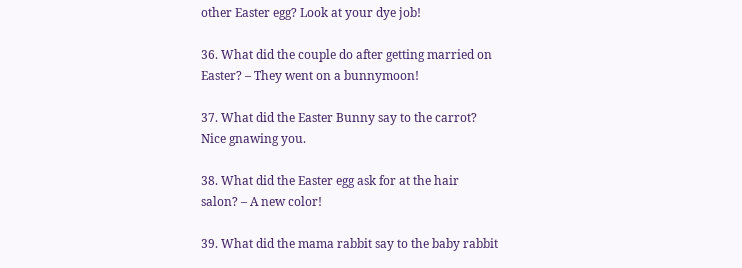other Easter egg? Look at your dye job!

36. What did the couple do after getting married on Easter? – They went on a bunnymoon!

37. What did the Easter Bunny say to the carrot? Nice gnawing you.

38. What did the Easter egg ask for at the hair salon? – A new color!

39. What did the mama rabbit say to the baby rabbit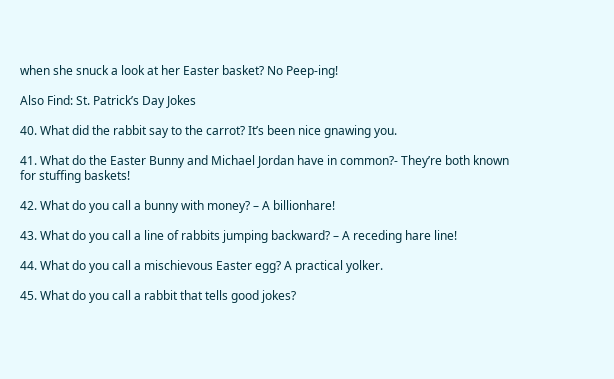when she snuck a look at her Easter basket? No Peep-ing!

Also Find: St. Patrick’s Day Jokes

40. What did the rabbit say to the carrot? It’s been nice gnawing you.

41. What do the Easter Bunny and Michael Jordan have in common?- They’re both known for stuffing baskets!

42. What do you call a bunny with money? – A billionhare!

43. What do you call a line of rabbits jumping backward? – A receding hare line!

44. What do you call a mischievous Easter egg? A practical yolker.

45. What do you call a rabbit that tells good jokes?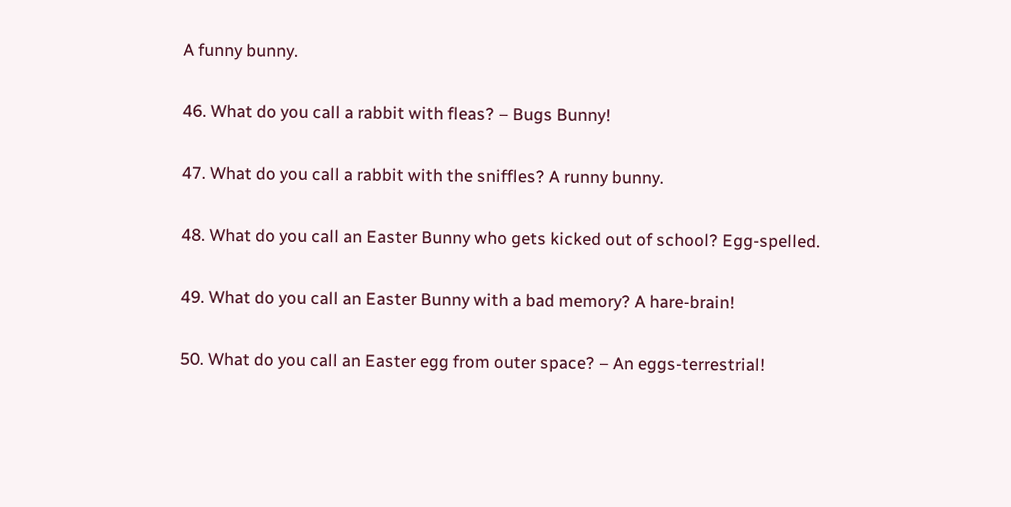A funny bunny.

46. What do you call a rabbit with fleas? – Bugs Bunny!

47. What do you call a rabbit with the sniffles? A runny bunny.

48. What do you call an Easter Bunny who gets kicked out of school? Egg-spelled.

49. What do you call an Easter Bunny with a bad memory? A hare-brain!

50. What do you call an Easter egg from outer space? – An eggs-terrestrial!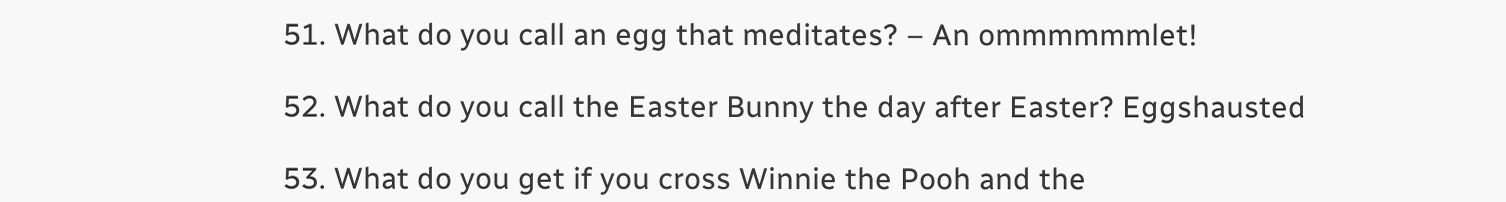51. What do you call an egg that meditates? – An ommmmmmlet!

52. What do you call the Easter Bunny the day after Easter? Eggshausted

53. What do you get if you cross Winnie the Pooh and the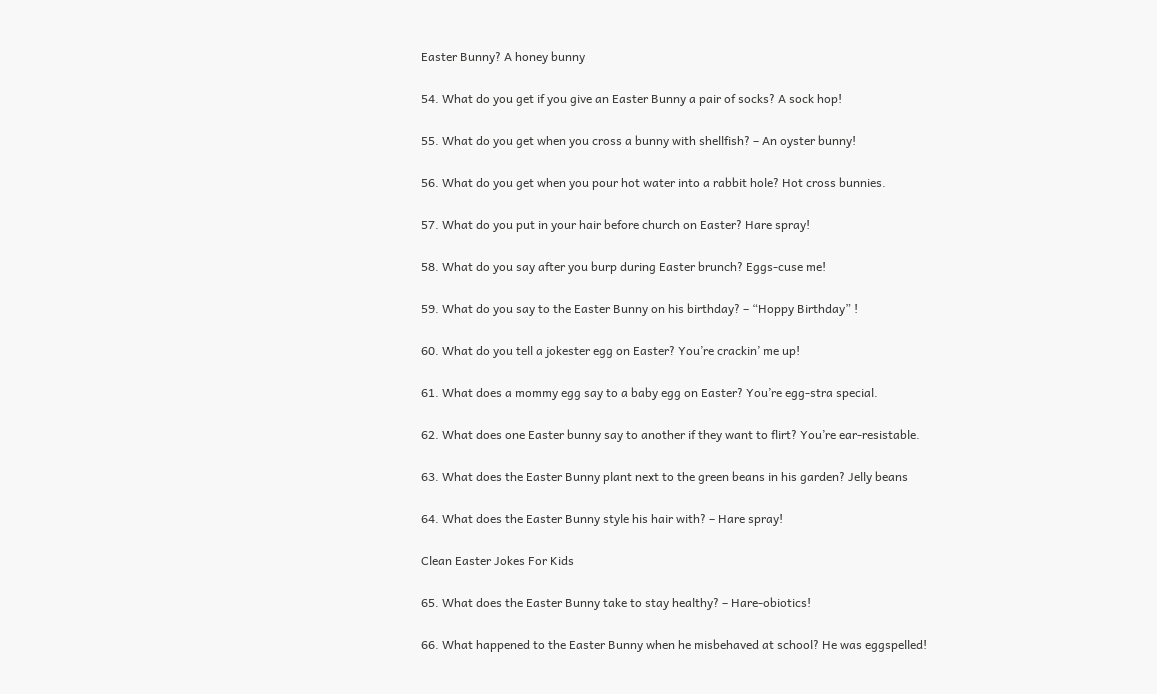Easter Bunny? A honey bunny

54. What do you get if you give an Easter Bunny a pair of socks? A sock hop!

55. What do you get when you cross a bunny with shellfish? – An oyster bunny!

56. What do you get when you pour hot water into a rabbit hole? Hot cross bunnies.

57. What do you put in your hair before church on Easter? Hare spray!

58. What do you say after you burp during Easter brunch? Eggs-cuse me!

59. What do you say to the Easter Bunny on his birthday? – “Hoppy Birthday” !

60. What do you tell a jokester egg on Easter? You’re crackin’ me up!

61. What does a mommy egg say to a baby egg on Easter? You’re egg-stra special.

62. What does one Easter bunny say to another if they want to flirt? You’re ear-resistable.

63. What does the Easter Bunny plant next to the green beans in his garden? Jelly beans

64. What does the Easter Bunny style his hair with? – Hare spray!

Clean Easter Jokes For Kids

65. What does the Easter Bunny take to stay healthy? – Hare-obiotics!

66. What happened to the Easter Bunny when he misbehaved at school? He was eggspelled!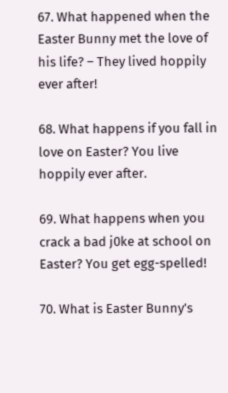67. What happened when the Easter Bunny met the love of his life? – They lived hoppily ever after!

68. What happens if you fall in love on Easter? You live hoppily ever after.

69. What happens when you crack a bad j0ke at school on Easter? You get egg-spelled!

70. What is Easter Bunny’s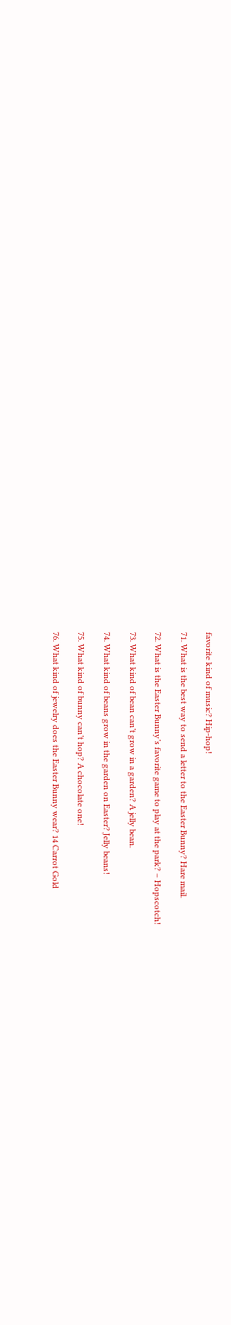favorite kind of music? Hip-hop!

71. What is the best way to send a letter to the Easter Bunny? Hare mail.

72. What is the Easter Bunny’s favorite game to play at the park? – Hopscotch!

73. What kind of bean can’t grow in a garden? A jelly bean.

74. What kind of beans grow in the garden on Easter? Jelly beans!

75. What kind of bunny can’t hop? A chocolate one!

76. What kind of jewelry does the Easter Bunny wear? 14 Carrot Gold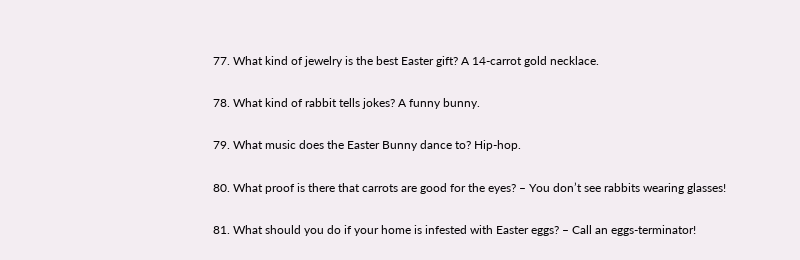77. What kind of jewelry is the best Easter gift? A 14-carrot gold necklace.

78. What kind of rabbit tells jokes? A funny bunny.

79. What music does the Easter Bunny dance to? Hip-hop.

80. What proof is there that carrots are good for the eyes? – You don’t see rabbits wearing glasses!

81. What should you do if your home is infested with Easter eggs? – Call an eggs-terminator!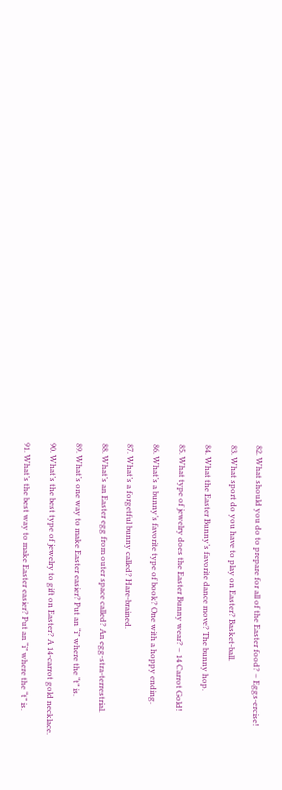82. What should you do to prepare for all of the Easter food? – Eggs-ercise!

83. What sport do you have to play on Easter? Basket-ball.

84. What the Easter Bunny’s favorite dance move? The bunny hop.

85. What type of jewelry does the Easter Bunny wear? – 14 Carrot Gold!

86. What’s a bunny’s favorite type of book? One with a hoppy ending.

87. What’s a forgetful bunny called? Hare-brained.

88. What’s an Easter egg from outer space called? An egg-stra-terrestrial.

89. What’s one way to make Easter easier? Put an “i” where the “t” is.

90. What’s the best type of jewelry to gift on Easter? A 14-carrot gold necklace.

91. What’s the best way to make Easter easier? Put an “i” where the “t” is.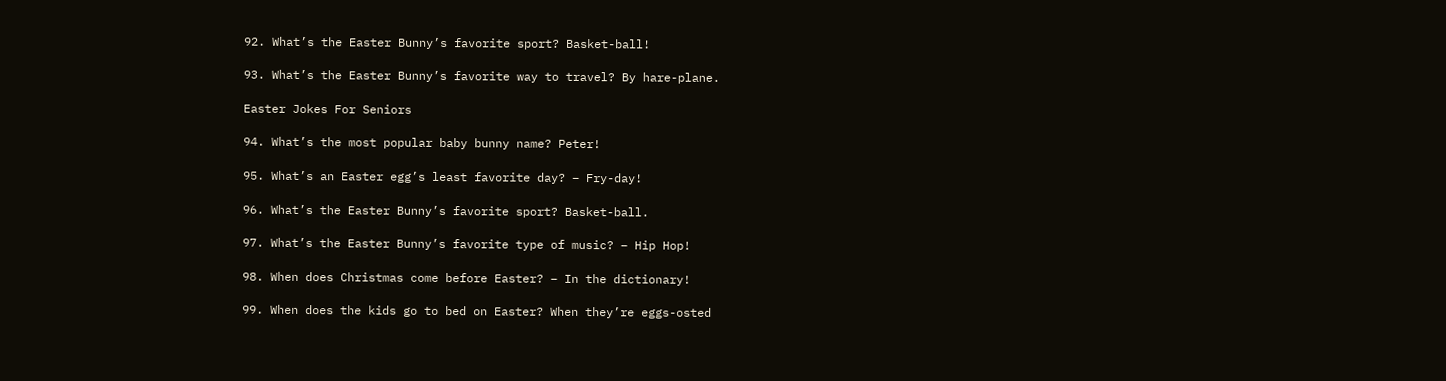92. What’s the Easter Bunny’s favorite sport? Basket-ball!

93. What’s the Easter Bunny’s favorite way to travel? By hare-plane.

Easter Jokes For Seniors

94. What’s the most popular baby bunny name? Peter!

95. What’s an Easter egg’s least favorite day? – Fry-day!

96. What’s the Easter Bunny’s favorite sport? Basket-ball.

97. What’s the Easter Bunny’s favorite type of music? – Hip Hop!

98. When does Christmas come before Easter? – In the dictionary!

99. When does the kids go to bed on Easter? When they’re eggs-osted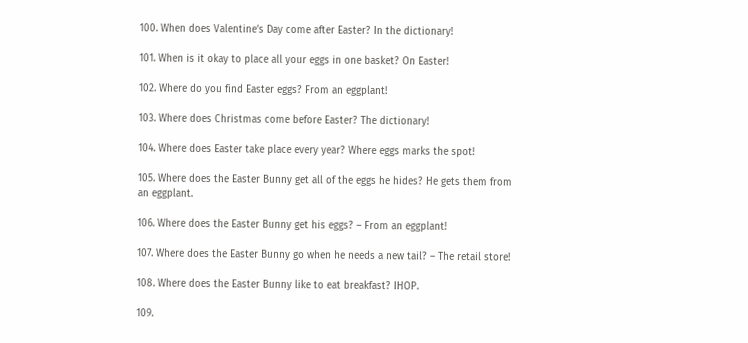100. When does Valentine’s Day come after Easter? In the dictionary!

101. When is it okay to place all your eggs in one basket? On Easter!

102. Where do you find Easter eggs? From an eggplant!

103. Where does Christmas come before Easter? The dictionary!

104. Where does Easter take place every year? Where eggs marks the spot!

105. Where does the Easter Bunny get all of the eggs he hides? He gets them from an eggplant.

106. Where does the Easter Bunny get his eggs? – From an eggplant!

107. Where does the Easter Bunny go when he needs a new tail? – The retail store!

108. Where does the Easter Bunny like to eat breakfast? IHOP.

109.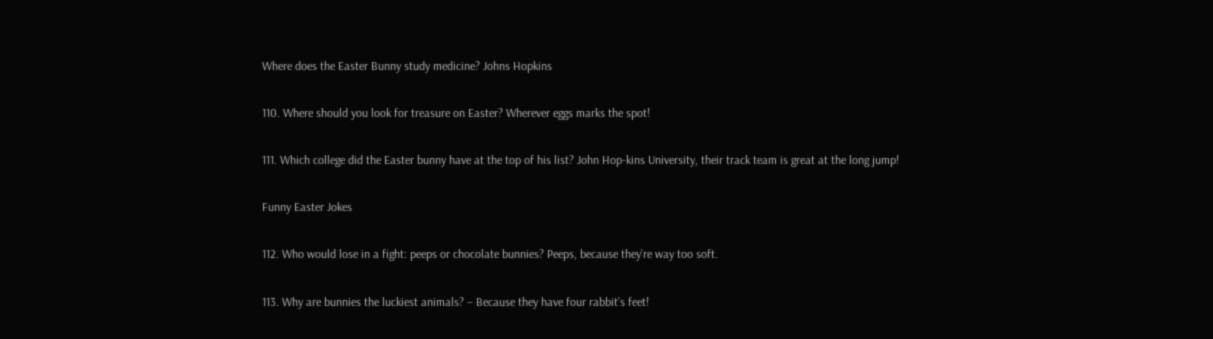Where does the Easter Bunny study medicine? Johns Hopkins

110. Where should you look for treasure on Easter? Wherever eggs marks the spot!

111. Which college did the Easter bunny have at the top of his list? John Hop-kins University, their track team is great at the long jump!

Funny Easter Jokes

112. Who would lose in a fight: peeps or chocolate bunnies? Peeps, because they’re way too soft.

113. Why are bunnies the luckiest animals? – Because they have four rabbit’s feet!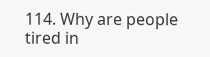114. Why are people tired in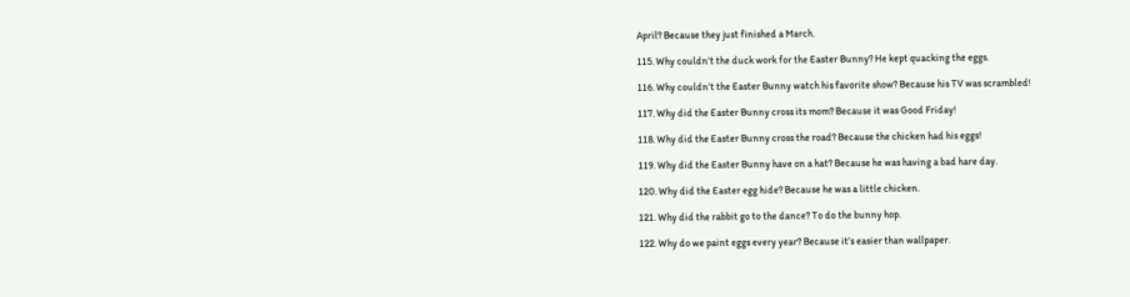April? Because they just finished a March.

115. Why couldn’t the duck work for the Easter Bunny? He kept quacking the eggs.

116. Why couldn’t the Easter Bunny watch his favorite show? Because his TV was scrambled!

117. Why did the Easter Bunny cross its mom? Because it was Good Friday!

118. Why did the Easter Bunny cross the road? Because the chicken had his eggs!

119. Why did the Easter Bunny have on a hat? Because he was having a bad hare day.

120. Why did the Easter egg hide? Because he was a little chicken.

121. Why did the rabbit go to the dance? To do the bunny hop.

122. Why do we paint eggs every year? Because it’s easier than wallpaper.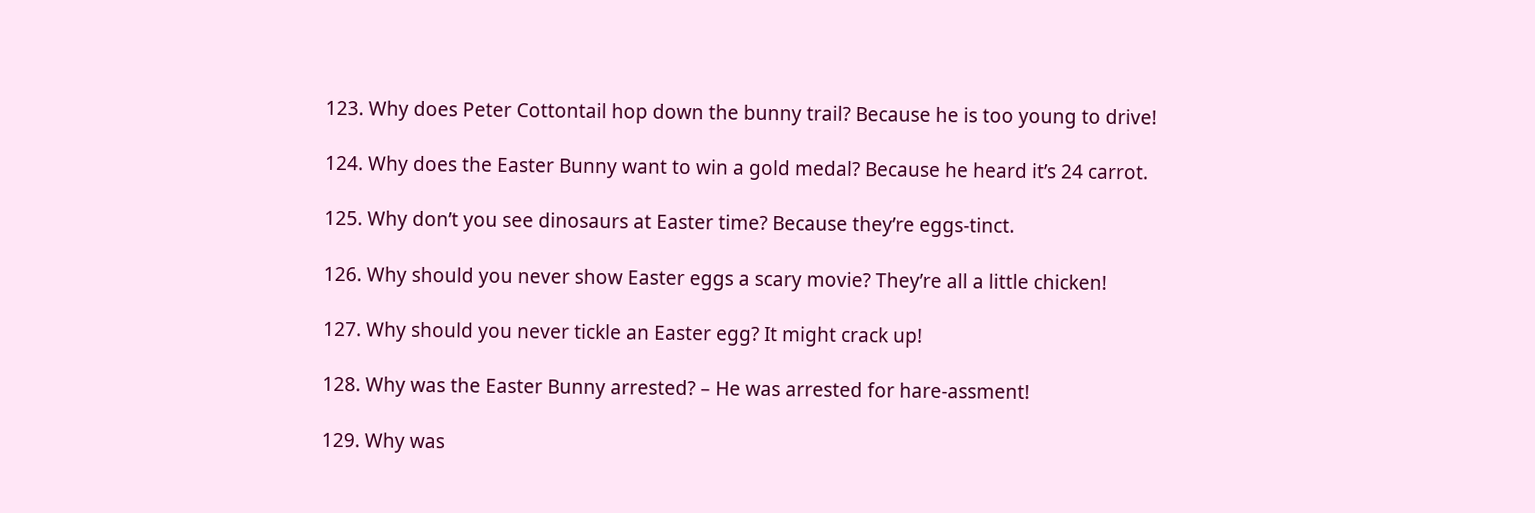123. Why does Peter Cottontail hop down the bunny trail? Because he is too young to drive!

124. Why does the Easter Bunny want to win a gold medal? Because he heard it’s 24 carrot.

125. Why don’t you see dinosaurs at Easter time? Because they’re eggs-tinct.

126. Why should you never show Easter eggs a scary movie? They’re all a little chicken!

127. Why should you never tickle an Easter egg? It might crack up!

128. Why was the Easter Bunny arrested? – He was arrested for hare-assment!

129. Why was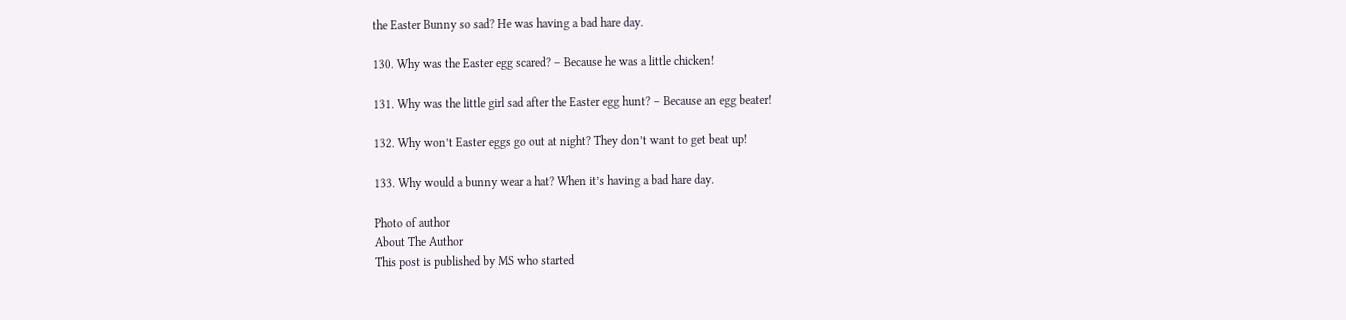the Easter Bunny so sad? He was having a bad hare day.

130. Why was the Easter egg scared? – Because he was a little chicken!

131. Why was the little girl sad after the Easter egg hunt? – Because an egg beater!

132. Why won’t Easter eggs go out at night? They don’t want to get beat up!

133. Why would a bunny wear a hat? When it’s having a bad hare day.

Photo of author
About The Author
This post is published by MS who started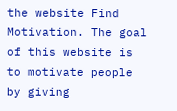the website Find Motivation. The goal of this website is to motivate people by giving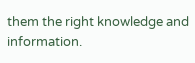them the right knowledge and information.